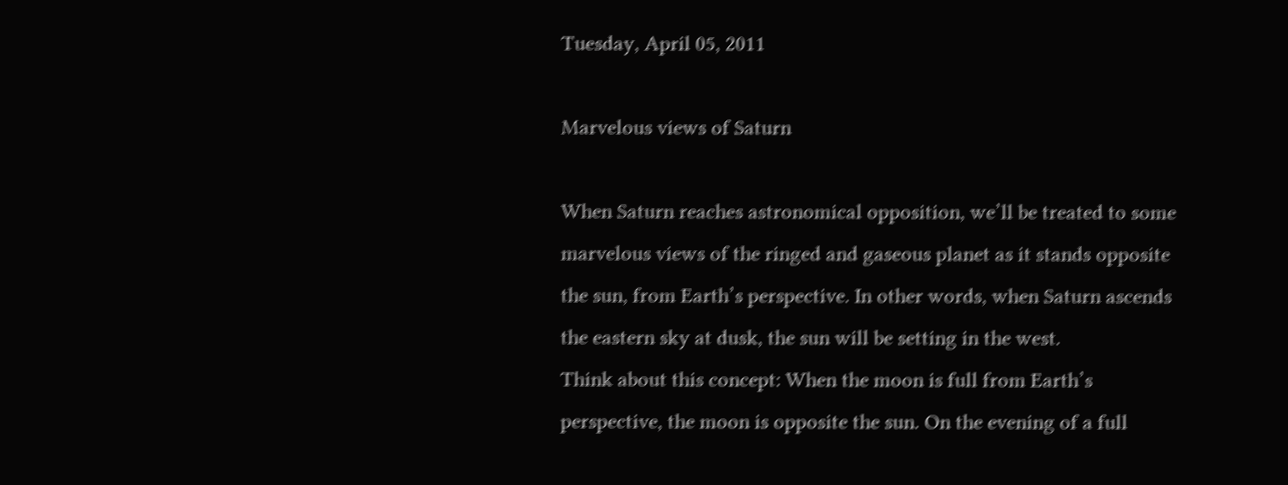Tuesday, April 05, 2011

Marvelous views of Saturn

When Saturn reaches astronomical opposition, we’ll be treated to some marvelous views of the ringed and gaseous planet as it stands opposite the sun, from Earth’s perspective. In other words, when Saturn ascends the eastern sky at dusk, the sun will be setting in the west.
Think about this concept: When the moon is full from Earth’s perspective, the moon is opposite the sun. On the evening of a full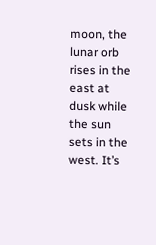moon, the lunar orb rises in the east at dusk while the sun sets in the west. It’s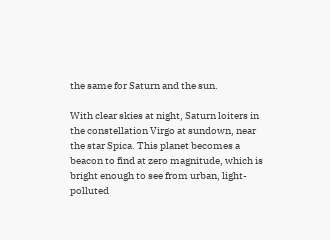the same for Saturn and the sun.

With clear skies at night, Saturn loiters in the constellation Virgo at sundown, near the star Spica. This planet becomes a beacon to find at zero magnitude, which is bright enough to see from urban, light-polluted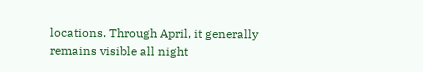locations. Through April, it generally remains visible all night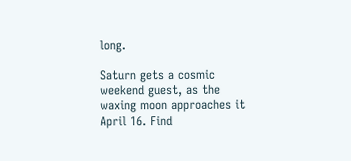long.

Saturn gets a cosmic weekend guest, as the waxing moon approaches it April 16. Find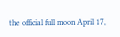the official full moon April 17,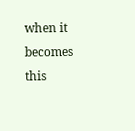when it becomes this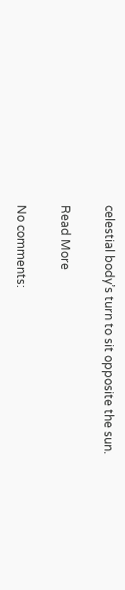celestial body’s turn to sit opposite the sun.

Read More

No comments: